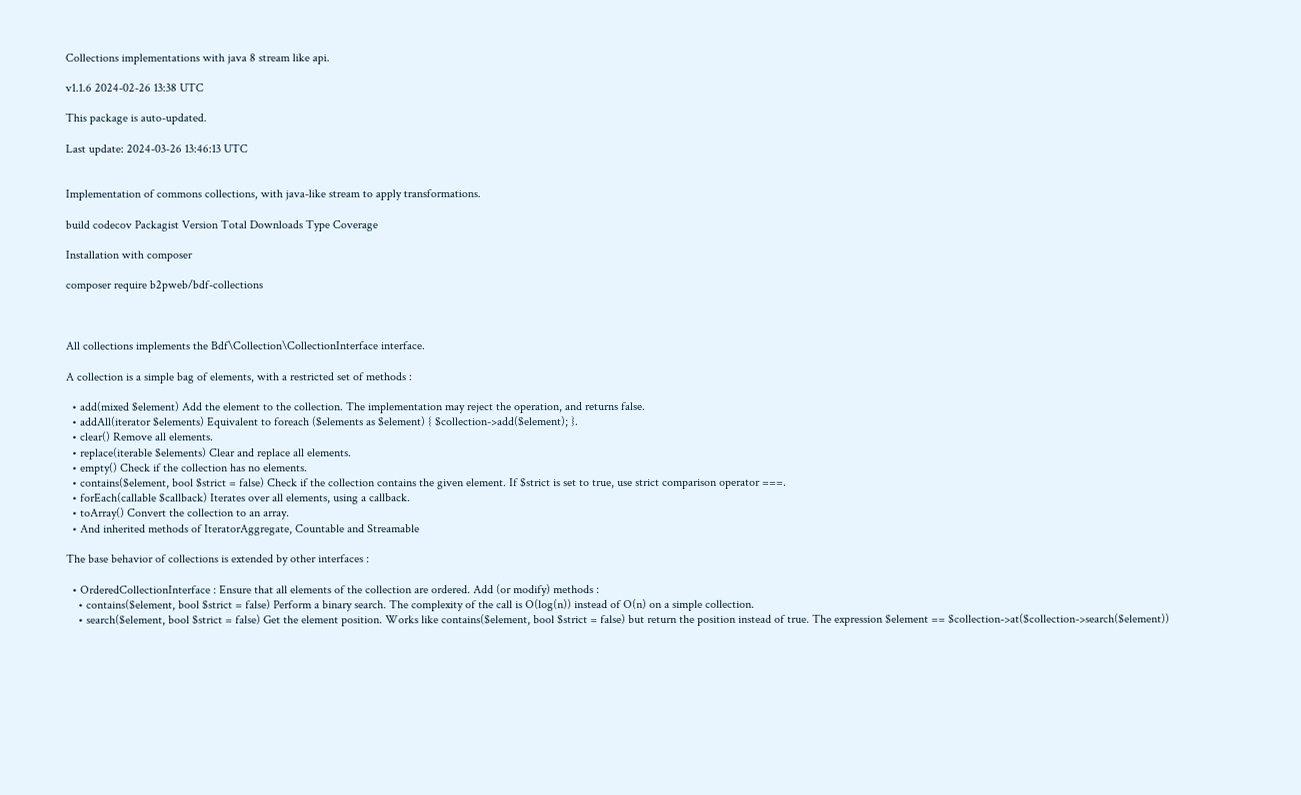Collections implementations with java 8 stream like api.

v1.1.6 2024-02-26 13:38 UTC

This package is auto-updated.

Last update: 2024-03-26 13:46:13 UTC


Implementation of commons collections, with java-like stream to apply transformations.

build codecov Packagist Version Total Downloads Type Coverage

Installation with composer

composer require b2pweb/bdf-collections



All collections implements the Bdf\Collection\CollectionInterface interface.

A collection is a simple bag of elements, with a restricted set of methods :

  • add(mixed $element) Add the element to the collection. The implementation may reject the operation, and returns false.
  • addAll(iterator $elements) Equivalent to foreach ($elements as $element) { $collection->add($element); }.
  • clear() Remove all elements.
  • replace(iterable $elements) Clear and replace all elements.
  • empty() Check if the collection has no elements.
  • contains($element, bool $strict = false) Check if the collection contains the given element. If $strict is set to true, use strict comparison operator ===.
  • forEach(callable $callback) Iterates over all elements, using a callback.
  • toArray() Convert the collection to an array.
  • And inherited methods of IteratorAggregate, Countable and Streamable

The base behavior of collections is extended by other interfaces :

  • OrderedCollectionInterface : Ensure that all elements of the collection are ordered. Add (or modify) methods :
    • contains($element, bool $strict = false) Perform a binary search. The complexity of the call is O(log(n)) instead of O(n) on a simple collection.
    • search($element, bool $strict = false) Get the element position. Works like contains($element, bool $strict = false) but return the position instead of true. The expression $element == $collection->at($collection->search($element))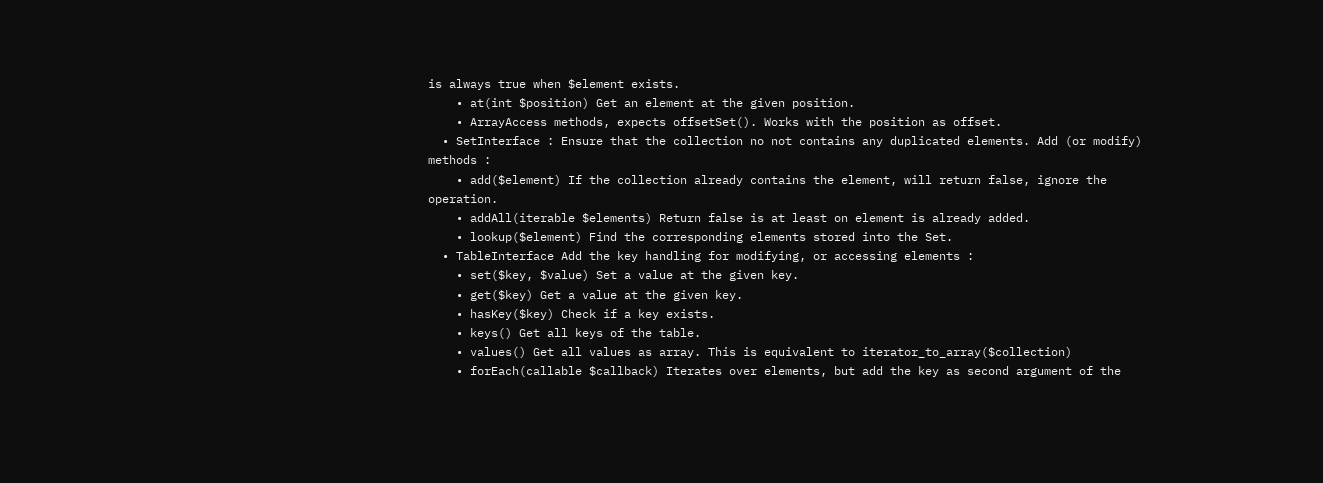is always true when $element exists.
    • at(int $position) Get an element at the given position.
    • ArrayAccess methods, expects offsetSet(). Works with the position as offset.
  • SetInterface : Ensure that the collection no not contains any duplicated elements. Add (or modify) methods :
    • add($element) If the collection already contains the element, will return false, ignore the operation.
    • addAll(iterable $elements) Return false is at least on element is already added.
    • lookup($element) Find the corresponding elements stored into the Set.
  • TableInterface Add the key handling for modifying, or accessing elements :
    • set($key, $value) Set a value at the given key.
    • get($key) Get a value at the given key.
    • hasKey($key) Check if a key exists.
    • keys() Get all keys of the table.
    • values() Get all values as array. This is equivalent to iterator_to_array($collection)
    • forEach(callable $callback) Iterates over elements, but add the key as second argument of the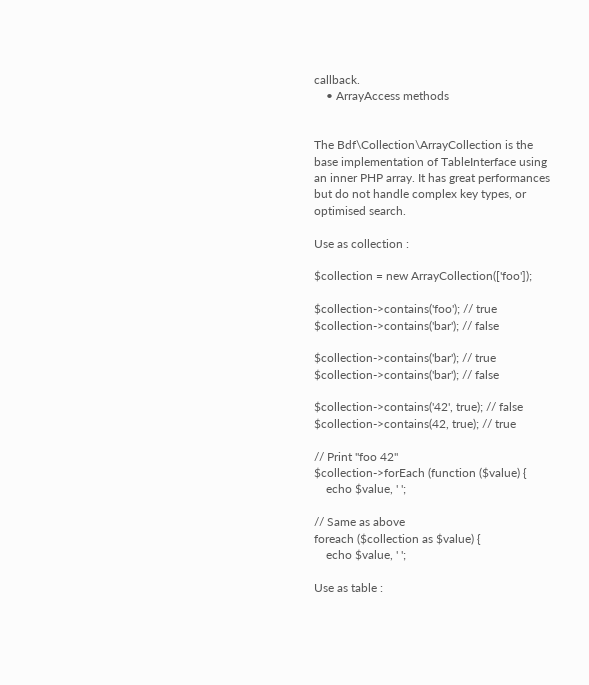callback.
    • ArrayAccess methods


The Bdf\Collection\ArrayCollection is the base implementation of TableInterface using an inner PHP array. It has great performances but do not handle complex key types, or optimised search.

Use as collection :

$collection = new ArrayCollection(['foo']);

$collection->contains('foo'); // true
$collection->contains('bar'); // false

$collection->contains('bar'); // true
$collection->contains('bar'); // false

$collection->contains('42', true); // false
$collection->contains(42, true); // true

// Print "foo 42"
$collection->forEach (function ($value) {
    echo $value, ' ';

// Same as above
foreach ($collection as $value) {
    echo $value, ' ';

Use as table :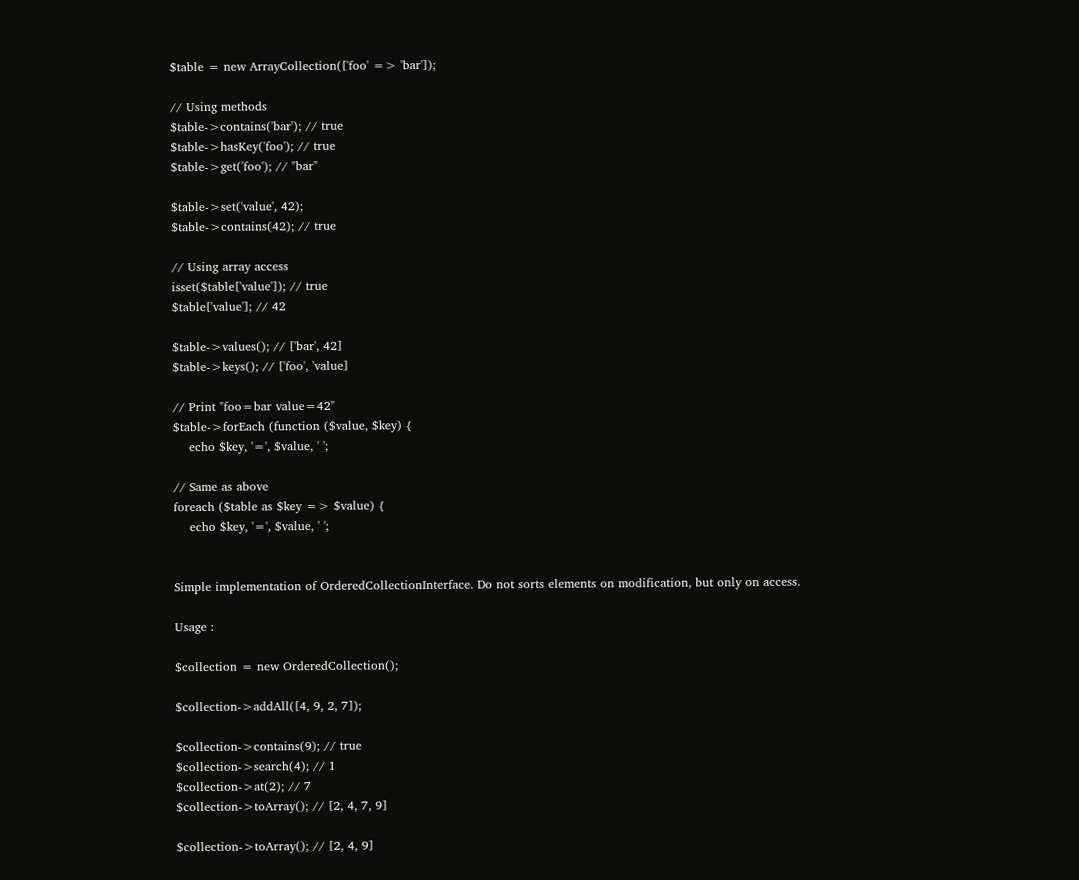$table = new ArrayCollection(['foo' => 'bar']);

// Using methods
$table->contains('bar'); // true
$table->hasKey('foo'); // true
$table->get('foo'); // "bar"

$table->set('value', 42);
$table->contains(42); // true

// Using array access
isset($table['value']); // true
$table['value']; // 42

$table->values(); // ['bar', 42]
$table->keys(); // ['foo', 'value]

// Print "foo=bar value=42"
$table->forEach (function ($value, $key) {
    echo $key, '=', $value, ' ';

// Same as above
foreach ($table as $key => $value) {
    echo $key, '=', $value, ' ';


Simple implementation of OrderedCollectionInterface. Do not sorts elements on modification, but only on access.

Usage :

$collection = new OrderedCollection();

$collection->addAll([4, 9, 2, 7]);

$collection->contains(9); // true
$collection->search(4); // 1
$collection->at(2); // 7
$collection->toArray(); // [2, 4, 7, 9]

$collection->toArray(); // [2, 4, 9]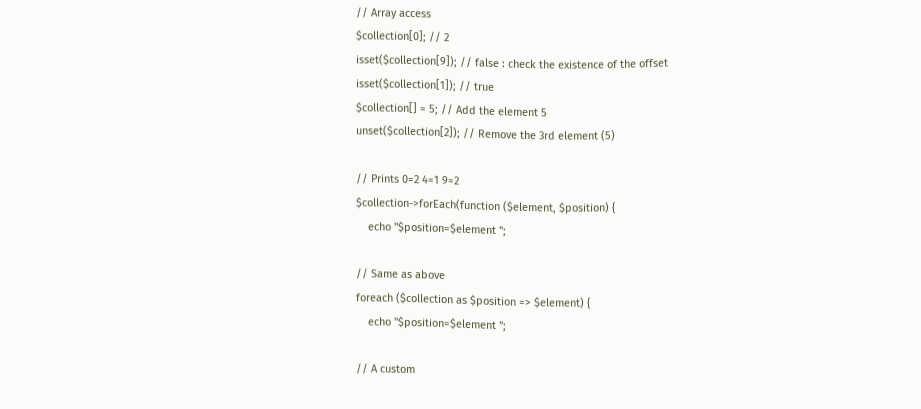// Array access
$collection[0]; // 2
isset($collection[9]); // false : check the existence of the offset
isset($collection[1]); // true
$collection[] = 5; // Add the element 5
unset($collection[2]); // Remove the 3rd element (5)

// Prints 0=2 4=1 9=2
$collection->forEach(function ($element, $position) {
    echo "$position=$element ";

// Same as above
foreach ($collection as $position => $element) {
    echo "$position=$element ";

// A custom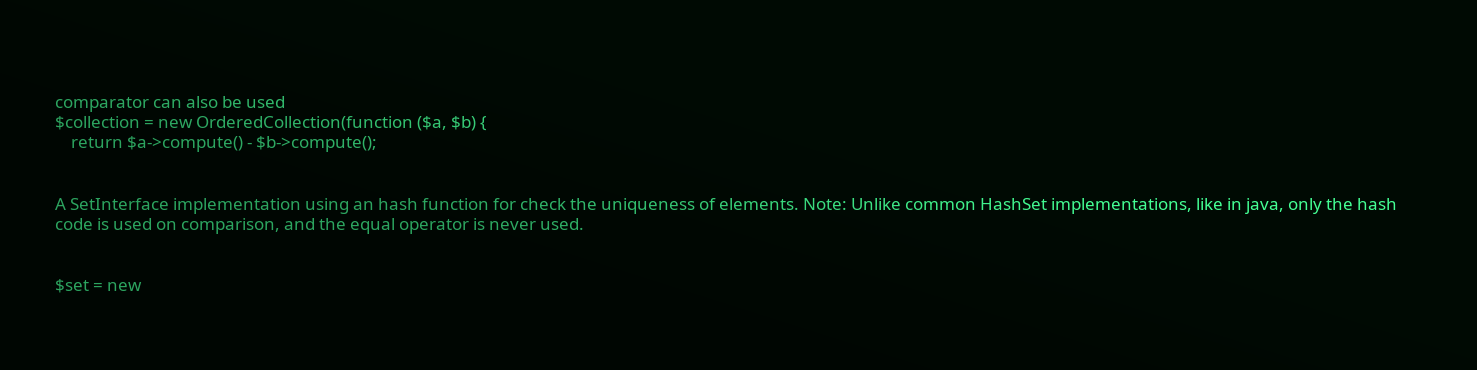comparator can also be used
$collection = new OrderedCollection(function ($a, $b) {
    return $a->compute() - $b->compute();


A SetInterface implementation using an hash function for check the uniqueness of elements. Note: Unlike common HashSet implementations, like in java, only the hash code is used on comparison, and the equal operator is never used.


$set = new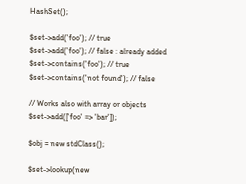HashSet();

$set->add('foo'); // true
$set->add('foo'); // false : already added
$set->contains('foo'); // true
$set->contains('not found'); // false

// Works also with array or objects
$set->add(['foo' => 'bar']);

$obj = new stdClass();

$set->lookup(new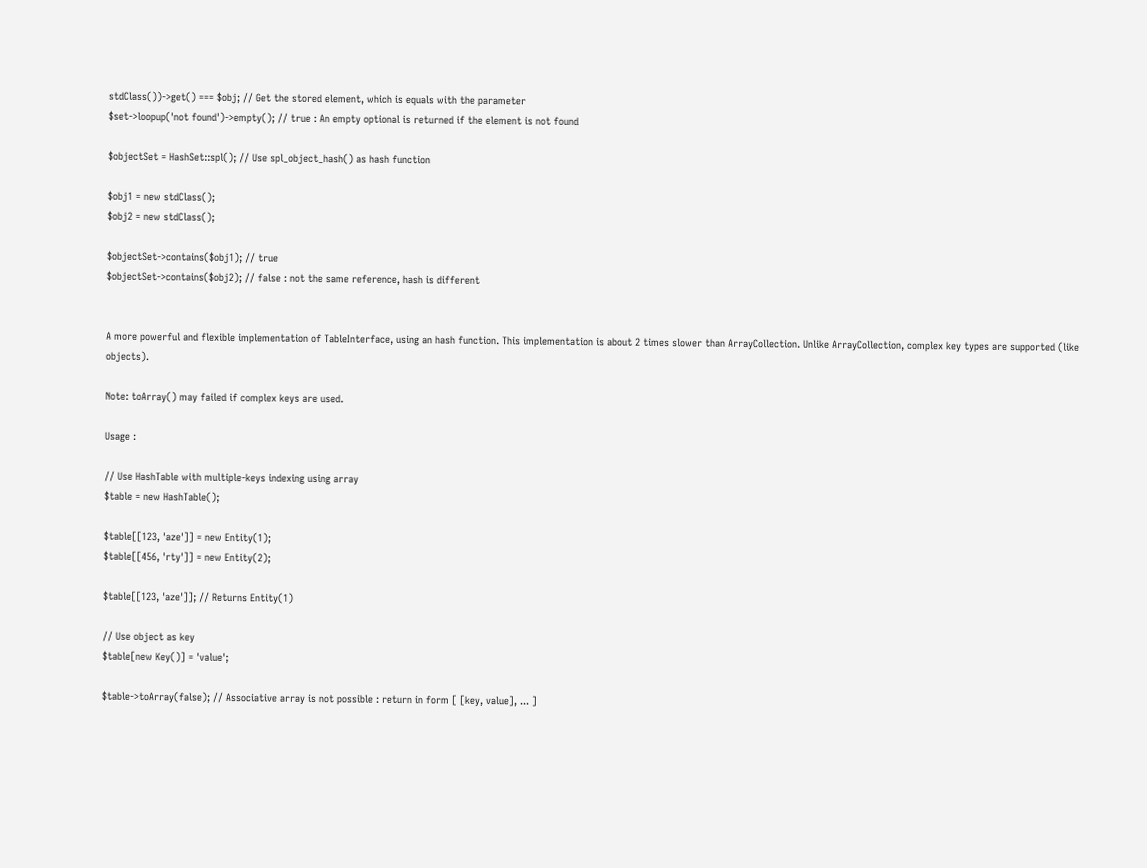stdClass())->get() === $obj; // Get the stored element, which is equals with the parameter
$set->loopup('not found')->empty(); // true : An empty optional is returned if the element is not found

$objectSet = HashSet::spl(); // Use spl_object_hash() as hash function

$obj1 = new stdClass();
$obj2 = new stdClass();

$objectSet->contains($obj1); // true
$objectSet->contains($obj2); // false : not the same reference, hash is different


A more powerful and flexible implementation of TableInterface, using an hash function. This implementation is about 2 times slower than ArrayCollection. Unlike ArrayCollection, complex key types are supported (like objects).

Note: toArray() may failed if complex keys are used.

Usage :

// Use HashTable with multiple-keys indexing using array
$table = new HashTable();

$table[[123, 'aze']] = new Entity(1);
$table[[456, 'rty']] = new Entity(2);

$table[[123, 'aze']]; // Returns Entity(1)

// Use object as key
$table[new Key()] = 'value';

$table->toArray(false); // Associative array is not possible : return in form [ [key, value], ... ]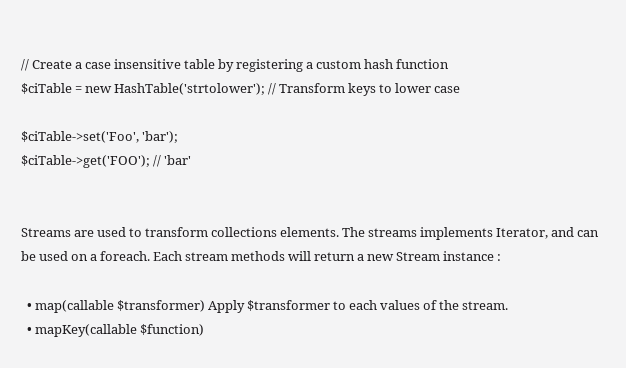// Create a case insensitive table by registering a custom hash function
$ciTable = new HashTable('strtolower'); // Transform keys to lower case

$ciTable->set('Foo', 'bar');
$ciTable->get('FOO'); // 'bar'


Streams are used to transform collections elements. The streams implements Iterator, and can be used on a foreach. Each stream methods will return a new Stream instance :

  • map(callable $transformer) Apply $transformer to each values of the stream.
  • mapKey(callable $function)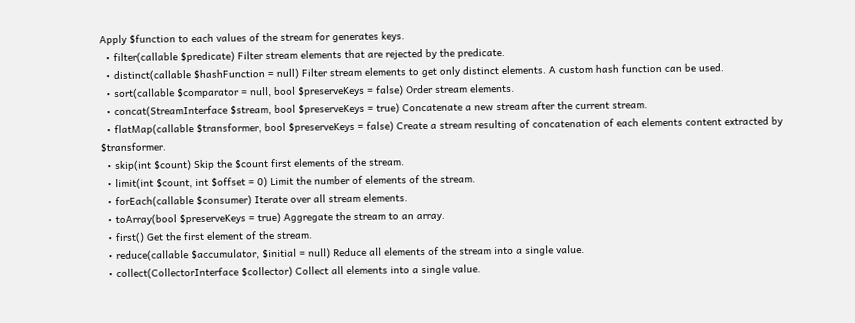Apply $function to each values of the stream for generates keys.
  • filter(callable $predicate) Filter stream elements that are rejected by the predicate.
  • distinct(callable $hashFunction = null) Filter stream elements to get only distinct elements. A custom hash function can be used.
  • sort(callable $comparator = null, bool $preserveKeys = false) Order stream elements.
  • concat(StreamInterface $stream, bool $preserveKeys = true) Concatenate a new stream after the current stream.
  • flatMap(callable $transformer, bool $preserveKeys = false) Create a stream resulting of concatenation of each elements content extracted by $transformer.
  • skip(int $count) Skip the $count first elements of the stream.
  • limit(int $count, int $offset = 0) Limit the number of elements of the stream.
  • forEach(callable $consumer) Iterate over all stream elements.
  • toArray(bool $preserveKeys = true) Aggregate the stream to an array.
  • first() Get the first element of the stream.
  • reduce(callable $accumulator, $initial = null) Reduce all elements of the stream into a single value.
  • collect(CollectorInterface $collector) Collect all elements into a single value.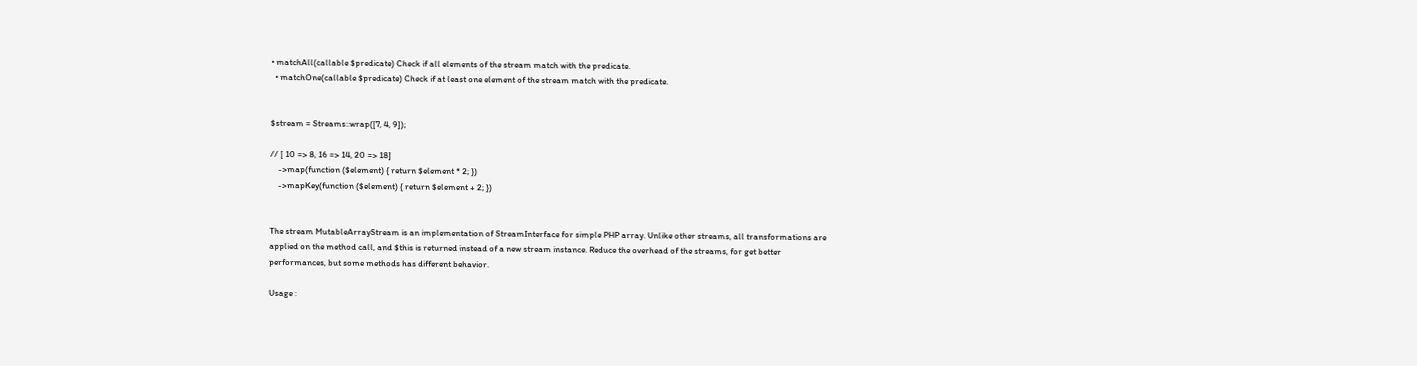• matchAll(callable $predicate) Check if all elements of the stream match with the predicate.
  • matchOne(callable $predicate) Check if at least one element of the stream match with the predicate.


$stream = Streams::wrap([7, 4, 9]);

// [ 10 => 8, 16 => 14, 20 => 18]
    ->map(function ($element) { return $element * 2; })
    ->mapKey(function ($element) { return $element + 2; })


The stream MutableArrayStream is an implementation of StreamInterface for simple PHP array. Unlike other streams, all transformations are applied on the method call, and $this is returned instead of a new stream instance. Reduce the overhead of the streams, for get better performances, but some methods has different behavior.

Usage :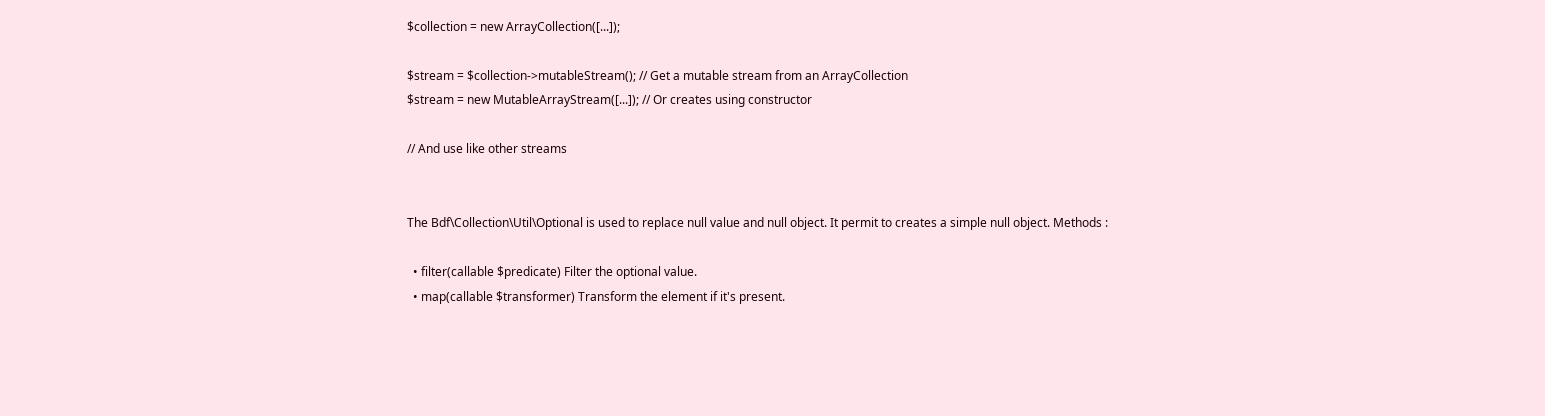$collection = new ArrayCollection([...]);

$stream = $collection->mutableStream(); // Get a mutable stream from an ArrayCollection
$stream = new MutableArrayStream([...]); // Or creates using constructor

// And use like other streams


The Bdf\Collection\Util\Optional is used to replace null value and null object. It permit to creates a simple null object. Methods :

  • filter(callable $predicate) Filter the optional value.
  • map(callable $transformer) Transform the element if it's present.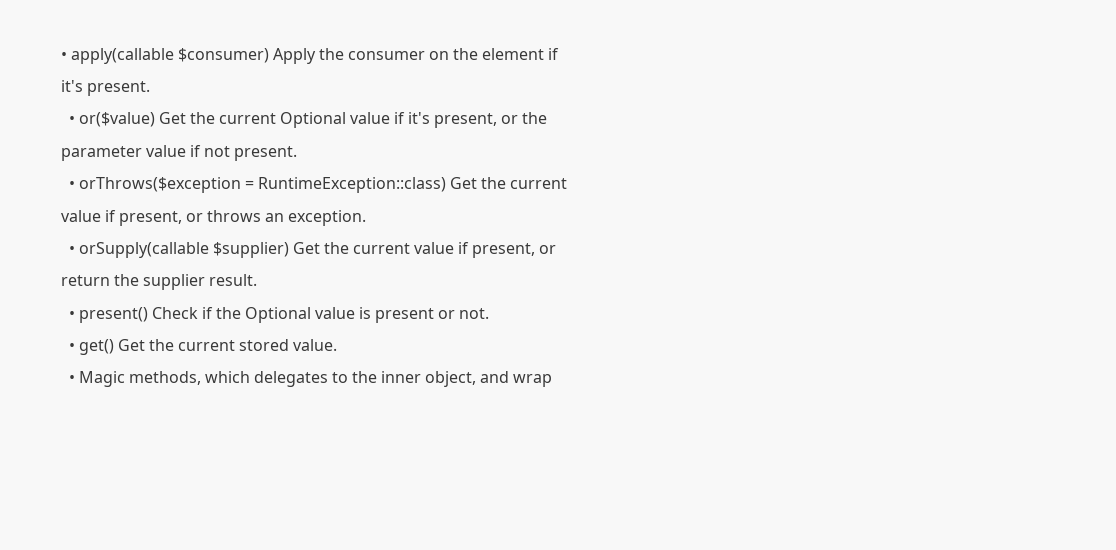• apply(callable $consumer) Apply the consumer on the element if it's present.
  • or($value) Get the current Optional value if it's present, or the parameter value if not present.
  • orThrows($exception = RuntimeException::class) Get the current value if present, or throws an exception.
  • orSupply(callable $supplier) Get the current value if present, or return the supplier result.
  • present() Check if the Optional value is present or not.
  • get() Get the current stored value.
  • Magic methods, which delegates to the inner object, and wrap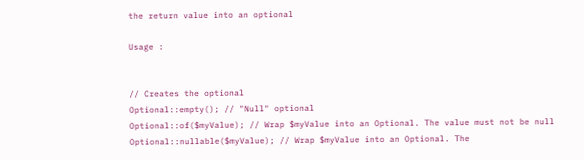the return value into an optional

Usage :


// Creates the optional
Optional::empty(); // "Null" optional
Optional::of($myValue); // Wrap $myValue into an Optional. The value must not be null
Optional::nullable($myValue); // Wrap $myValue into an Optional. The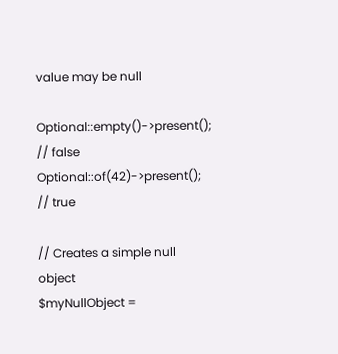value may be null

Optional::empty()->present(); // false
Optional::of(42)->present(); // true

// Creates a simple null object
$myNullObject =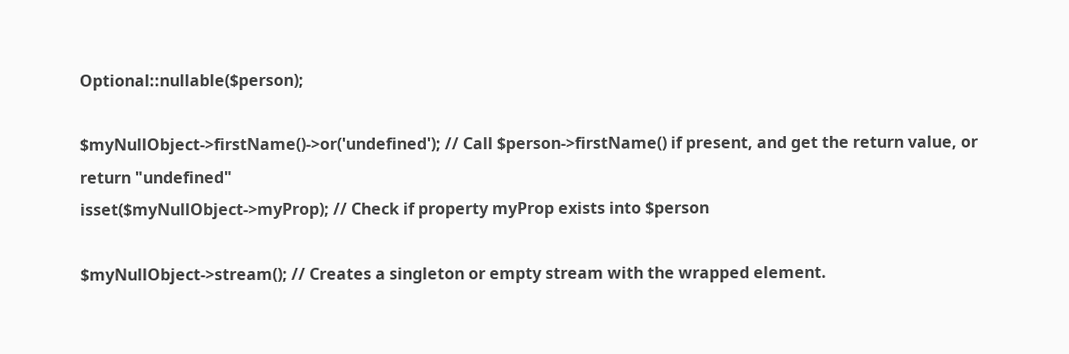Optional::nullable($person);

$myNullObject->firstName()->or('undefined'); // Call $person->firstName() if present, and get the return value, or return "undefined"
isset($myNullObject->myProp); // Check if property myProp exists into $person

$myNullObject->stream(); // Creates a singleton or empty stream with the wrapped element.